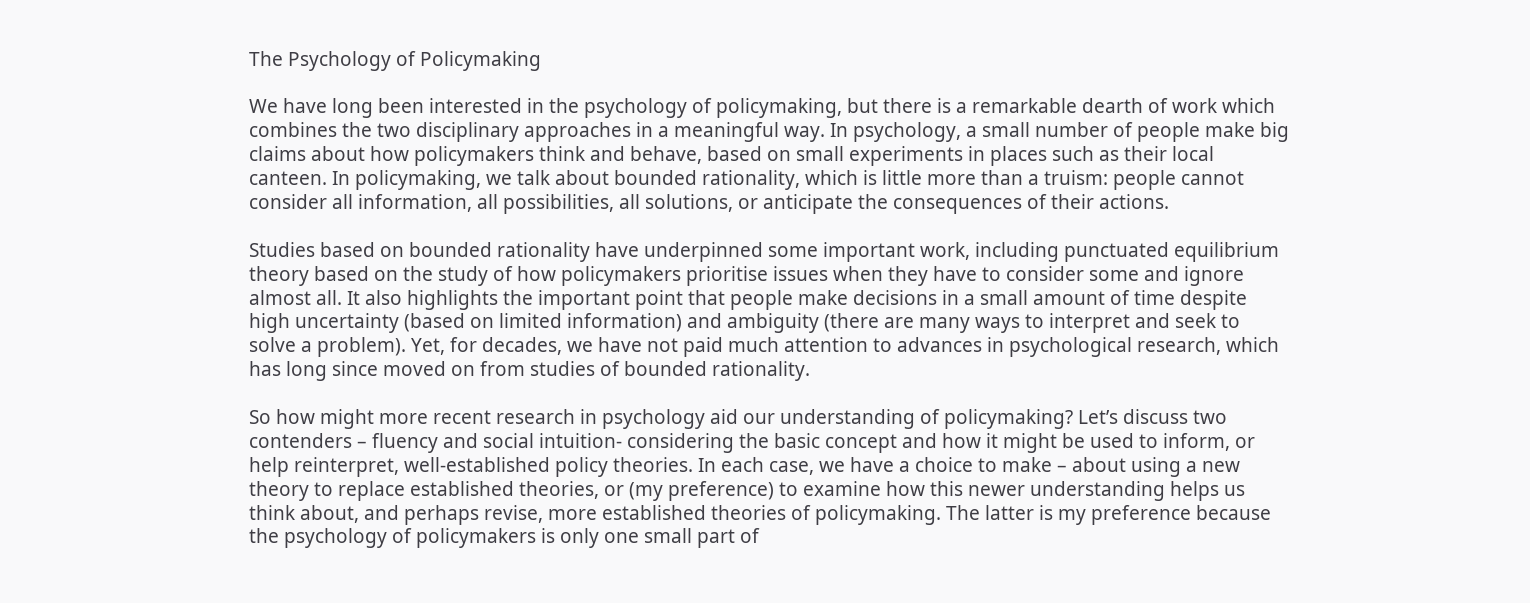The Psychology of Policymaking

We have long been interested in the psychology of policymaking, but there is a remarkable dearth of work which combines the two disciplinary approaches in a meaningful way. In psychology, a small number of people make big claims about how policymakers think and behave, based on small experiments in places such as their local canteen. In policymaking, we talk about bounded rationality, which is little more than a truism: people cannot consider all information, all possibilities, all solutions, or anticipate the consequences of their actions.

Studies based on bounded rationality have underpinned some important work, including punctuated equilibrium theory based on the study of how policymakers prioritise issues when they have to consider some and ignore almost all. It also highlights the important point that people make decisions in a small amount of time despite high uncertainty (based on limited information) and ambiguity (there are many ways to interpret and seek to solve a problem). Yet, for decades, we have not paid much attention to advances in psychological research, which has long since moved on from studies of bounded rationality.

So how might more recent research in psychology aid our understanding of policymaking? Let’s discuss two contenders – fluency and social intuition- considering the basic concept and how it might be used to inform, or help reinterpret, well-established policy theories. In each case, we have a choice to make – about using a new theory to replace established theories, or (my preference) to examine how this newer understanding helps us think about, and perhaps revise, more established theories of policymaking. The latter is my preference because the psychology of policymakers is only one small part of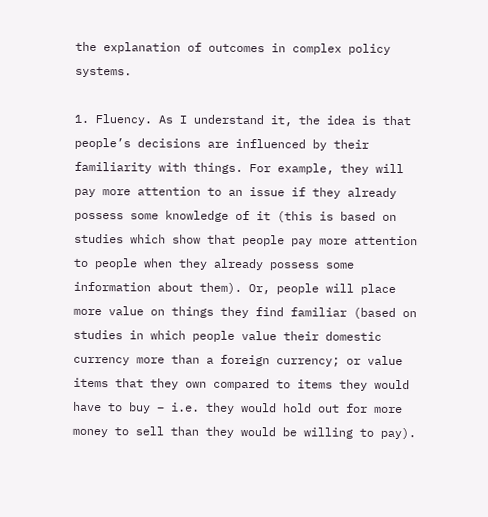the explanation of outcomes in complex policy systems.

1. Fluency. As I understand it, the idea is that people’s decisions are influenced by their familiarity with things. For example, they will pay more attention to an issue if they already possess some knowledge of it (this is based on studies which show that people pay more attention to people when they already possess some information about them). Or, people will place more value on things they find familiar (based on studies in which people value their domestic currency more than a foreign currency; or value items that they own compared to items they would have to buy – i.e. they would hold out for more money to sell than they would be willing to pay).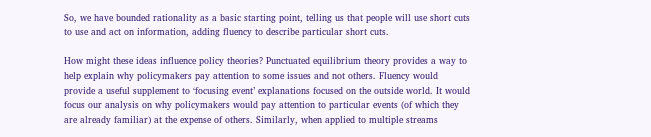So, we have bounded rationality as a basic starting point, telling us that people will use short cuts to use and act on information, adding fluency to describe particular short cuts.

How might these ideas influence policy theories? Punctuated equilibrium theory provides a way to help explain why policymakers pay attention to some issues and not others. Fluency would provide a useful supplement to ‘focusing event’ explanations focused on the outside world. It would focus our analysis on why policymakers would pay attention to particular events (of which they are already familiar) at the expense of others. Similarly, when applied to multiple streams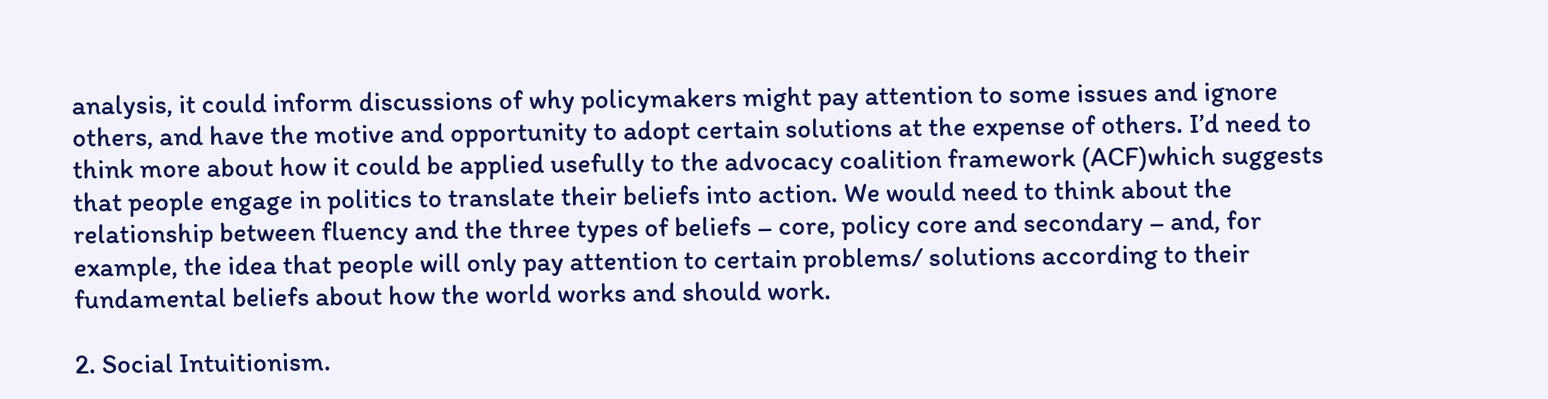analysis, it could inform discussions of why policymakers might pay attention to some issues and ignore others, and have the motive and opportunity to adopt certain solutions at the expense of others. I’d need to think more about how it could be applied usefully to the advocacy coalition framework (ACF)which suggests that people engage in politics to translate their beliefs into action. We would need to think about the relationship between fluency and the three types of beliefs – core, policy core and secondary – and, for example, the idea that people will only pay attention to certain problems/ solutions according to their fundamental beliefs about how the world works and should work.

2. Social Intuitionism.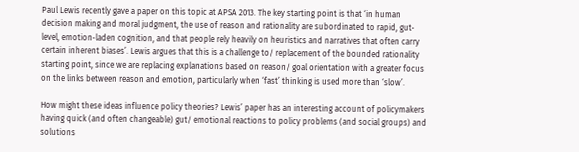Paul Lewis recently gave a paper on this topic at APSA 2013. The key starting point is that ‘in human decision making and moral judgment, the use of reason and rationality are subordinated to rapid, gut‐level, emotion‐laden cognition, and that people rely heavily on heuristics and narratives that often carry certain inherent biases’. Lewis argues that this is a challenge to/ replacement of the bounded rationality starting point, since we are replacing explanations based on reason/ goal orientation with a greater focus on the links between reason and emotion, particularly when ‘fast’ thinking is used more than ‘slow’.

How might these ideas influence policy theories? Lewis’ paper has an interesting account of policymakers having quick (and often changeable) gut/ emotional reactions to policy problems (and social groups) and solutions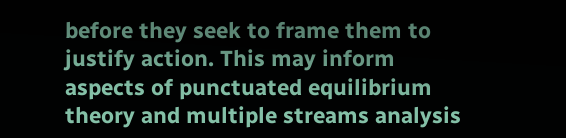before they seek to frame them to justify action. This may inform aspects of punctuated equilibrium theory and multiple streams analysis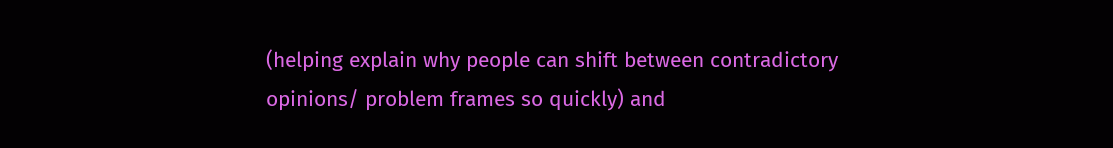(helping explain why people can shift between contradictory opinions/ problem frames so quickly) and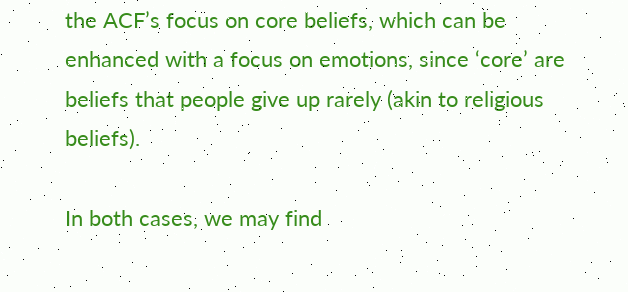the ACF’s focus on core beliefs, which can be enhanced with a focus on emotions, since ‘core’ are beliefs that people give up rarely (akin to religious beliefs).

In both cases, we may find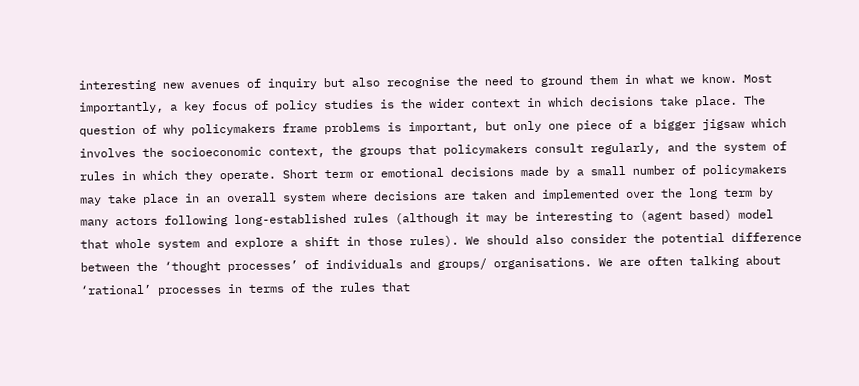interesting new avenues of inquiry but also recognise the need to ground them in what we know. Most importantly, a key focus of policy studies is the wider context in which decisions take place. The question of why policymakers frame problems is important, but only one piece of a bigger jigsaw which involves the socioeconomic context, the groups that policymakers consult regularly, and the system of rules in which they operate. Short term or emotional decisions made by a small number of policymakers may take place in an overall system where decisions are taken and implemented over the long term by many actors following long-established rules (although it may be interesting to (agent based) model that whole system and explore a shift in those rules). We should also consider the potential difference between the ‘thought processes’ of individuals and groups/ organisations. We are often talking about ‘rational’ processes in terms of the rules that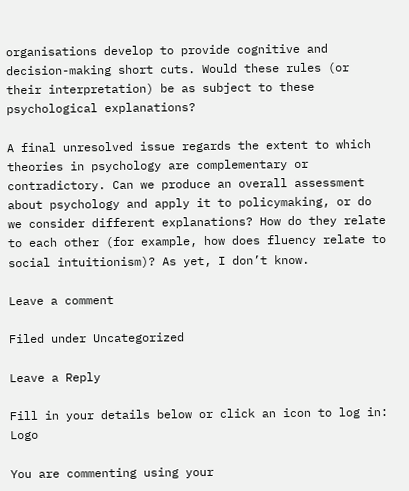organisations develop to provide cognitive and decision-making short cuts. Would these rules (or their interpretation) be as subject to these psychological explanations?

A final unresolved issue regards the extent to which theories in psychology are complementary or contradictory. Can we produce an overall assessment about psychology and apply it to policymaking, or do we consider different explanations? How do they relate to each other (for example, how does fluency relate to social intuitionism)? As yet, I don’t know.

Leave a comment

Filed under Uncategorized

Leave a Reply

Fill in your details below or click an icon to log in: Logo

You are commenting using your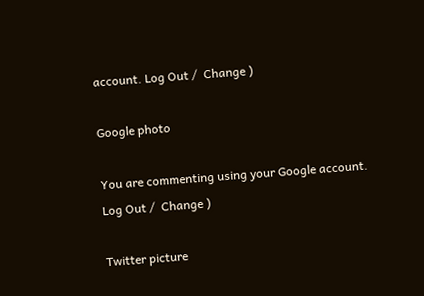account. Log Out /  Change )

Google photo

You are commenting using your Google account. Log Out /  Change )

Twitter picture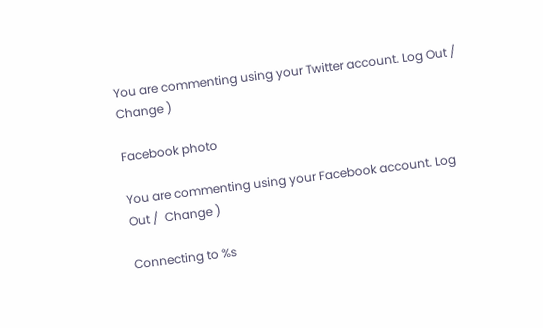You are commenting using your Twitter account. Log Out /  Change )

Facebook photo

You are commenting using your Facebook account. Log Out /  Change )

Connecting to %s